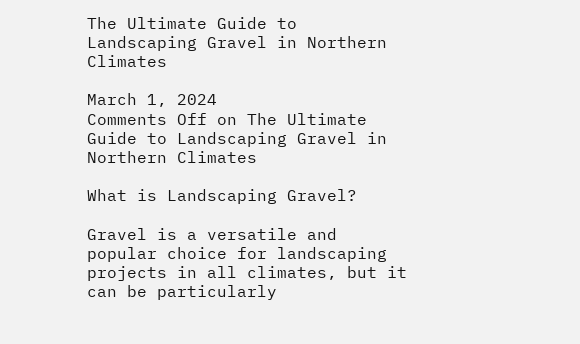The Ultimate Guide to Landscaping Gravel in Northern Climates

March 1, 2024
Comments Off on The Ultimate Guide to Landscaping Gravel in Northern Climates

What is Landscaping Gravel?

Gravel is a versatile and popular choice for landscaping projects in all climates, but it can be particularly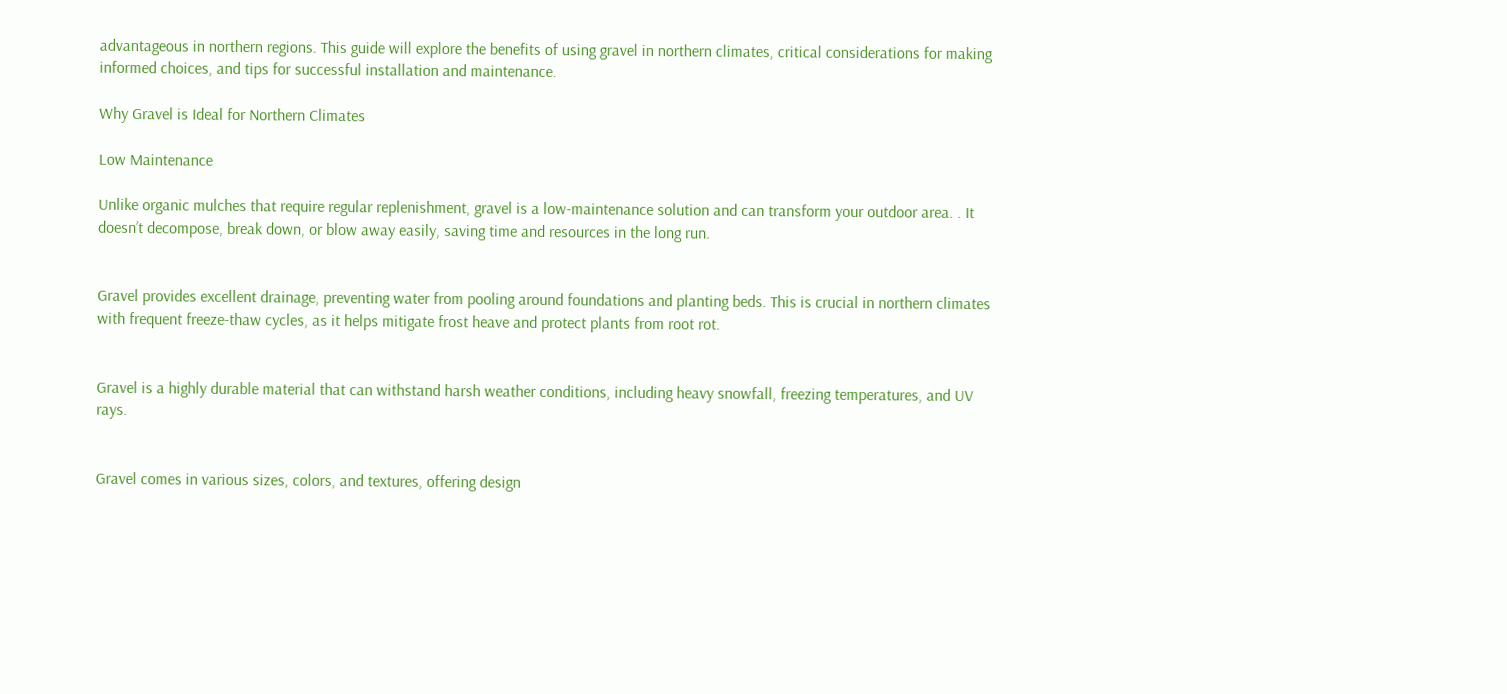advantageous in northern regions. This guide will explore the benefits of using gravel in northern climates, critical considerations for making informed choices, and tips for successful installation and maintenance.

Why Gravel is Ideal for Northern Climates

Low Maintenance

Unlike organic mulches that require regular replenishment, gravel is a low-maintenance solution and can transform your outdoor area. . It doesn’t decompose, break down, or blow away easily, saving time and resources in the long run.


Gravel provides excellent drainage, preventing water from pooling around foundations and planting beds. This is crucial in northern climates with frequent freeze-thaw cycles, as it helps mitigate frost heave and protect plants from root rot.


Gravel is a highly durable material that can withstand harsh weather conditions, including heavy snowfall, freezing temperatures, and UV rays.


Gravel comes in various sizes, colors, and textures, offering design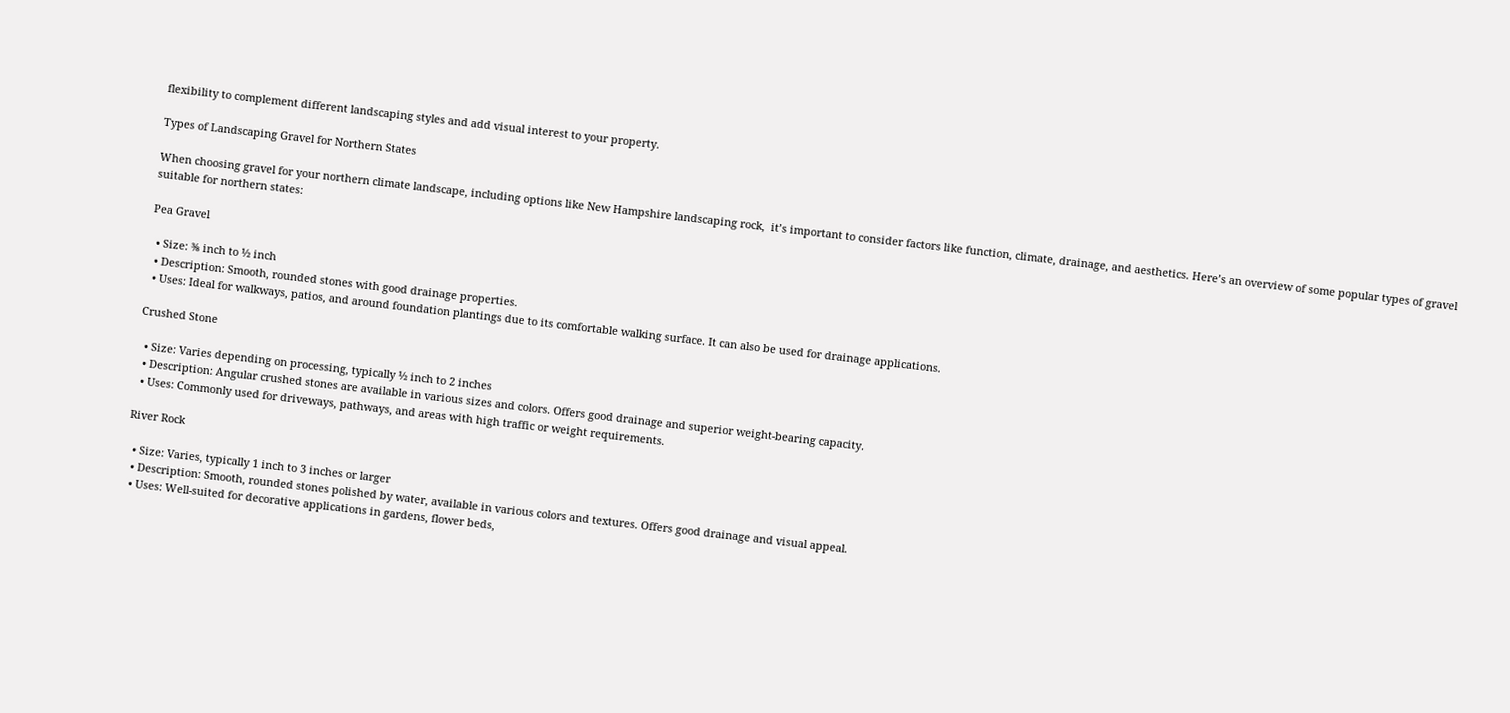flexibility to complement different landscaping styles and add visual interest to your property.

Types of Landscaping Gravel for Northern States

When choosing gravel for your northern climate landscape, including options like New Hampshire landscaping rock,  it’s important to consider factors like function, climate, drainage, and aesthetics. Here’s an overview of some popular types of gravel suitable for northern states:

Pea Gravel

  • Size: ⅜ inch to ½ inch
  • Description: Smooth, rounded stones with good drainage properties.
  • Uses: Ideal for walkways, patios, and around foundation plantings due to its comfortable walking surface. It can also be used for drainage applications.

Crushed Stone

  • Size: Varies depending on processing, typically ½ inch to 2 inches
  • Description: Angular crushed stones are available in various sizes and colors. Offers good drainage and superior weight-bearing capacity.
  • Uses: Commonly used for driveways, pathways, and areas with high traffic or weight requirements.

River Rock

  • Size: Varies, typically 1 inch to 3 inches or larger
  • Description: Smooth, rounded stones polished by water, available in various colors and textures. Offers good drainage and visual appeal.
  • Uses: Well-suited for decorative applications in gardens, flower beds,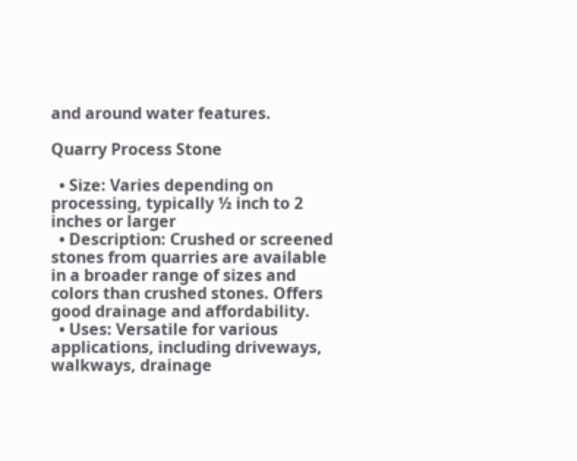and around water features.

Quarry Process Stone

  • Size: Varies depending on processing, typically ½ inch to 2 inches or larger
  • Description: Crushed or screened stones from quarries are available in a broader range of sizes and colors than crushed stones. Offers good drainage and affordability.
  • Uses: Versatile for various applications, including driveways, walkways, drainage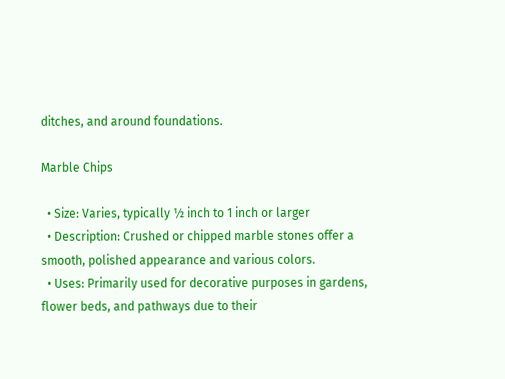ditches, and around foundations.

Marble Chips

  • Size: Varies, typically ½ inch to 1 inch or larger
  • Description: Crushed or chipped marble stones offer a smooth, polished appearance and various colors.
  • Uses: Primarily used for decorative purposes in gardens, flower beds, and pathways due to their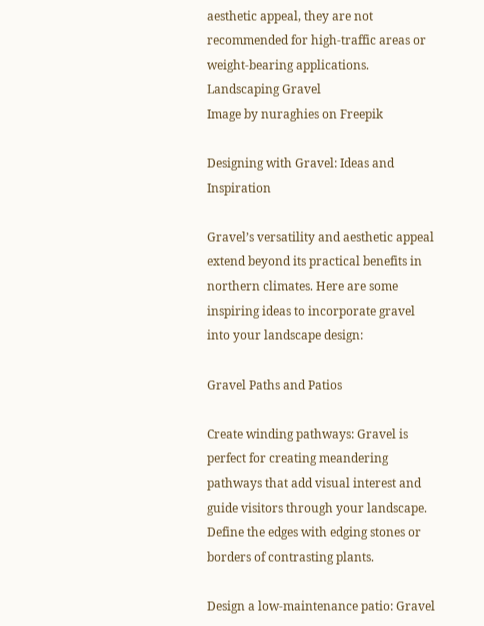aesthetic appeal, they are not recommended for high-traffic areas or weight-bearing applications.
Landscaping Gravel
Image by nuraghies on Freepik

Designing with Gravel: Ideas and Inspiration

Gravel’s versatility and aesthetic appeal extend beyond its practical benefits in northern climates. Here are some inspiring ideas to incorporate gravel into your landscape design:

Gravel Paths and Patios

Create winding pathways: Gravel is perfect for creating meandering pathways that add visual interest and guide visitors through your landscape. Define the edges with edging stones or borders of contrasting plants.

Design a low-maintenance patio: Gravel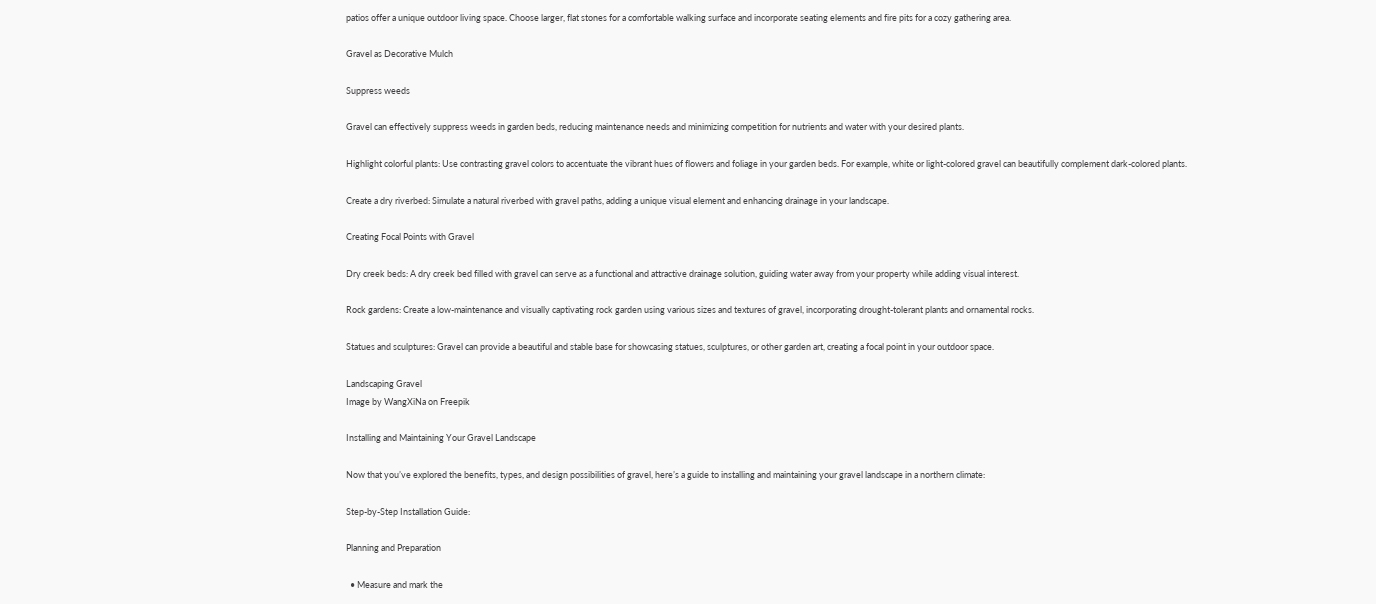patios offer a unique outdoor living space. Choose larger, flat stones for a comfortable walking surface and incorporate seating elements and fire pits for a cozy gathering area.

Gravel as Decorative Mulch

Suppress weeds

Gravel can effectively suppress weeds in garden beds, reducing maintenance needs and minimizing competition for nutrients and water with your desired plants.

Highlight colorful plants: Use contrasting gravel colors to accentuate the vibrant hues of flowers and foliage in your garden beds. For example, white or light-colored gravel can beautifully complement dark-colored plants.

Create a dry riverbed: Simulate a natural riverbed with gravel paths, adding a unique visual element and enhancing drainage in your landscape.

Creating Focal Points with Gravel

Dry creek beds: A dry creek bed filled with gravel can serve as a functional and attractive drainage solution, guiding water away from your property while adding visual interest.

Rock gardens: Create a low-maintenance and visually captivating rock garden using various sizes and textures of gravel, incorporating drought-tolerant plants and ornamental rocks.

Statues and sculptures: Gravel can provide a beautiful and stable base for showcasing statues, sculptures, or other garden art, creating a focal point in your outdoor space.

Landscaping Gravel
Image by WangXiNa on Freepik

Installing and Maintaining Your Gravel Landscape

Now that you’ve explored the benefits, types, and design possibilities of gravel, here’s a guide to installing and maintaining your gravel landscape in a northern climate:

Step-by-Step Installation Guide:

Planning and Preparation

  • Measure and mark the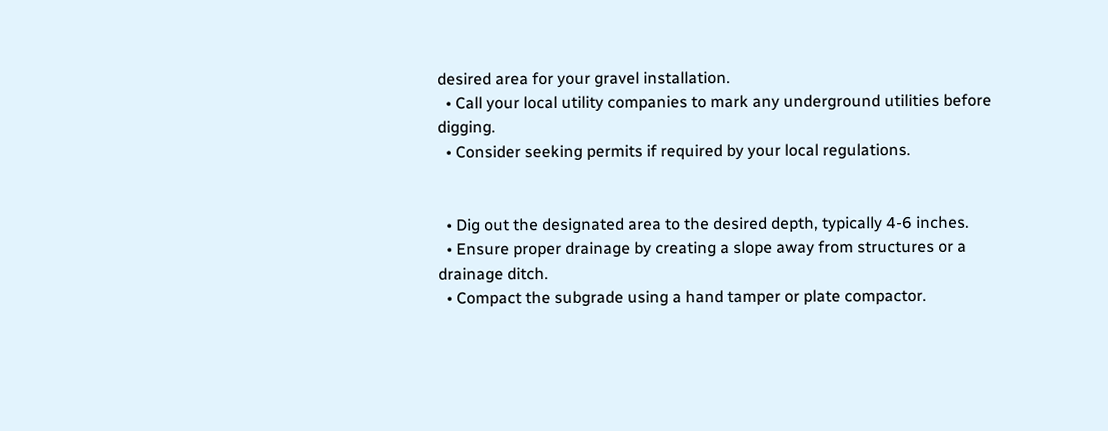desired area for your gravel installation.
  • Call your local utility companies to mark any underground utilities before digging.
  • Consider seeking permits if required by your local regulations.


  • Dig out the designated area to the desired depth, typically 4-6 inches.
  • Ensure proper drainage by creating a slope away from structures or a drainage ditch.
  • Compact the subgrade using a hand tamper or plate compactor.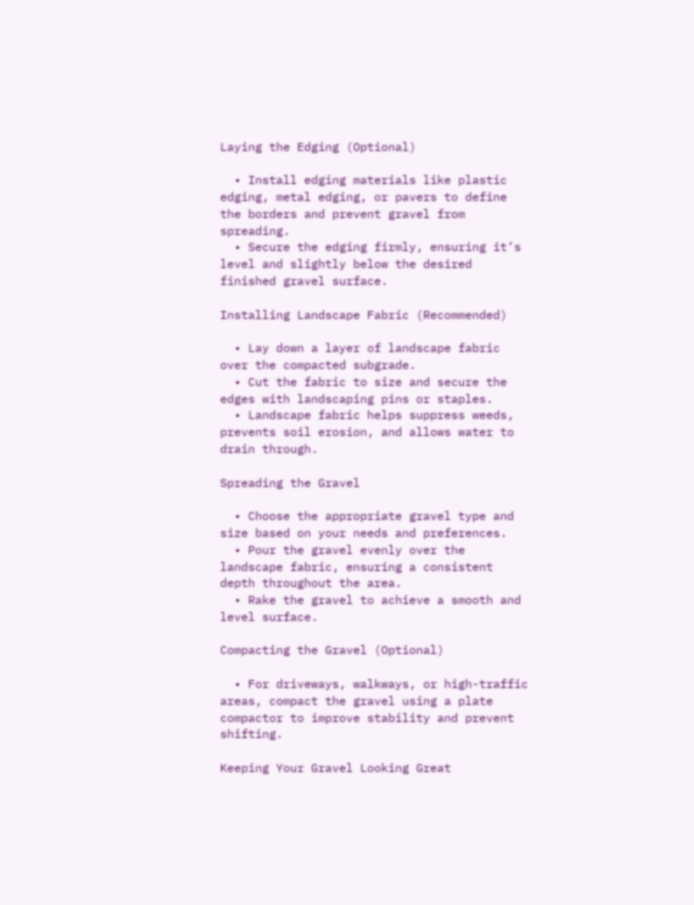Laying the Edging (Optional)

  • Install edging materials like plastic edging, metal edging, or pavers to define the borders and prevent gravel from spreading.
  • Secure the edging firmly, ensuring it’s level and slightly below the desired finished gravel surface.

Installing Landscape Fabric (Recommended)

  • Lay down a layer of landscape fabric over the compacted subgrade.
  • Cut the fabric to size and secure the edges with landscaping pins or staples.
  • Landscape fabric helps suppress weeds, prevents soil erosion, and allows water to drain through.

Spreading the Gravel

  • Choose the appropriate gravel type and size based on your needs and preferences.
  • Pour the gravel evenly over the landscape fabric, ensuring a consistent depth throughout the area.
  • Rake the gravel to achieve a smooth and level surface.

Compacting the Gravel (Optional)

  • For driveways, walkways, or high-traffic areas, compact the gravel using a plate compactor to improve stability and prevent shifting.

Keeping Your Gravel Looking Great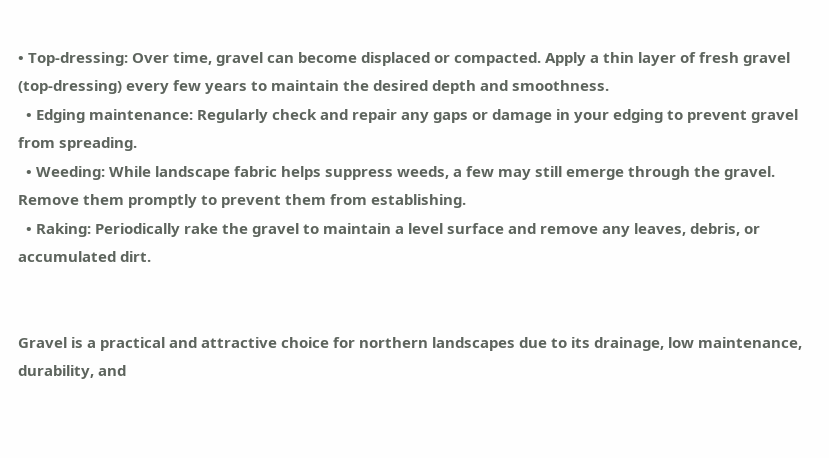• Top-dressing: Over time, gravel can become displaced or compacted. Apply a thin layer of fresh gravel (top-dressing) every few years to maintain the desired depth and smoothness.
  • Edging maintenance: Regularly check and repair any gaps or damage in your edging to prevent gravel from spreading.
  • Weeding: While landscape fabric helps suppress weeds, a few may still emerge through the gravel. Remove them promptly to prevent them from establishing.
  • Raking: Periodically rake the gravel to maintain a level surface and remove any leaves, debris, or accumulated dirt.


Gravel is a practical and attractive choice for northern landscapes due to its drainage, low maintenance, durability, and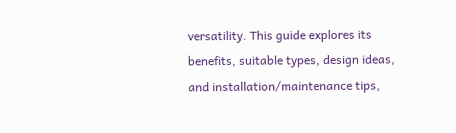versatility. This guide explores its benefits, suitable types, design ideas, and installation/maintenance tips,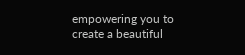empowering you to create a beautiful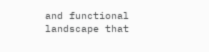and functional landscape that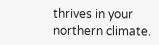thrives in your northern climate.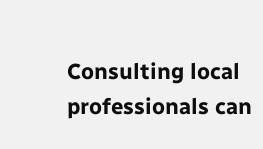Consulting local professionals can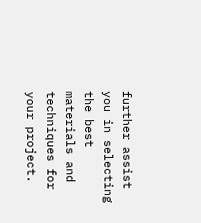further assist you in selecting the best materials and techniques for your project.